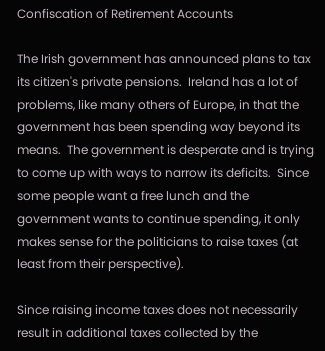Confiscation of Retirement Accounts

The Irish government has announced plans to tax its citizen's private pensions.  Ireland has a lot of problems, like many others of Europe, in that the government has been spending way beyond its means.  The government is desperate and is trying to come up with ways to narrow its deficits.  Since some people want a free lunch and the government wants to continue spending, it only makes sense for the politicians to raise taxes (at least from their perspective).

Since raising income taxes does not necessarily result in additional taxes collected by the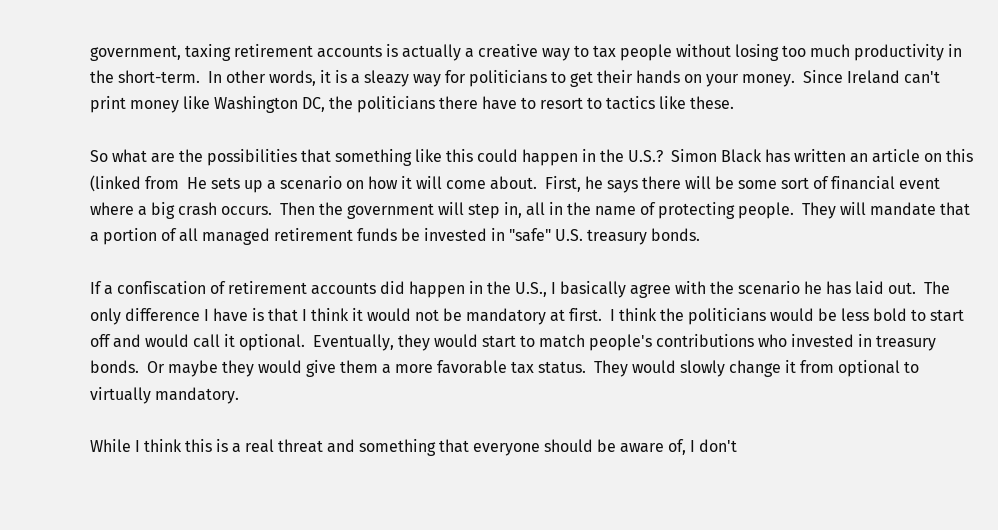government, taxing retirement accounts is actually a creative way to tax people without losing too much productivity in the short-term.  In other words, it is a sleazy way for politicians to get their hands on your money.  Since Ireland can't print money like Washington DC, the politicians there have to resort to tactics like these.

So what are the possibilities that something like this could happen in the U.S.?  Simon Black has written an article on this (linked from  He sets up a scenario on how it will come about.  First, he says there will be some sort of financial event where a big crash occurs.  Then the government will step in, all in the name of protecting people.  They will mandate that a portion of all managed retirement funds be invested in "safe" U.S. treasury bonds.

If a confiscation of retirement accounts did happen in the U.S., I basically agree with the scenario he has laid out.  The only difference I have is that I think it would not be mandatory at first.  I think the politicians would be less bold to start off and would call it optional.  Eventually, they would start to match people's contributions who invested in treasury bonds.  Or maybe they would give them a more favorable tax status.  They would slowly change it from optional to virtually mandatory.

While I think this is a real threat and something that everyone should be aware of, I don't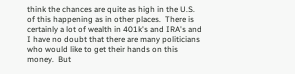think the chances are quite as high in the U.S. of this happening as in other places.  There is certainly a lot of wealth in 401k's and IRA's and I have no doubt that there are many politicians who would like to get their hands on this money.  But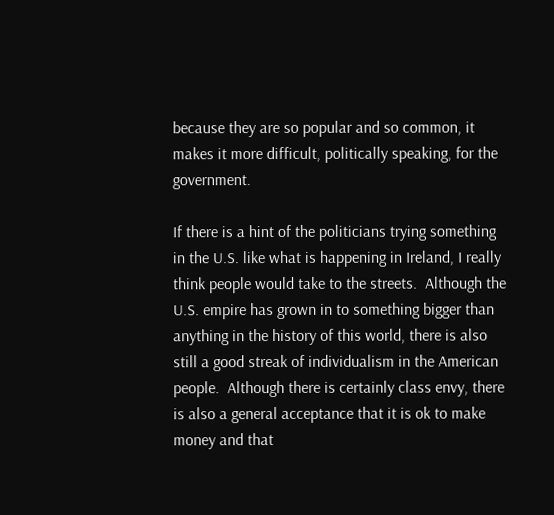because they are so popular and so common, it makes it more difficult, politically speaking, for the government.

If there is a hint of the politicians trying something in the U.S. like what is happening in Ireland, I really think people would take to the streets.  Although the U.S. empire has grown in to something bigger than anything in the history of this world, there is also still a good streak of individualism in the American people.  Although there is certainly class envy, there is also a general acceptance that it is ok to make money and that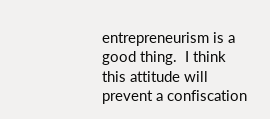entrepreneurism is a good thing.  I think this attitude will prevent a confiscation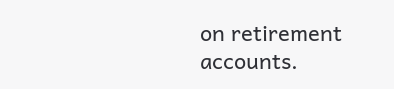on retirement accounts.